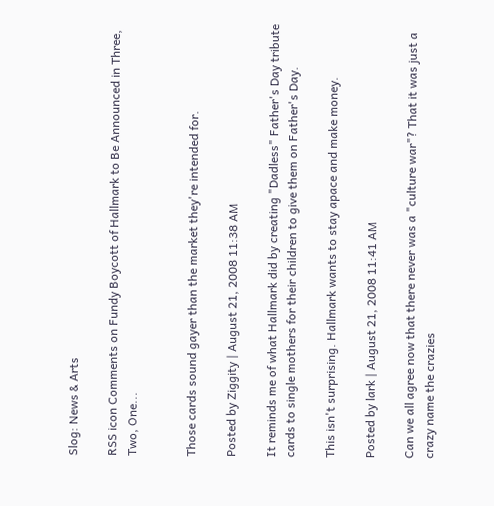Slog: News & Arts

RSS icon Comments on Fundy Boycott of Hallmark to Be Announced in Three, Two, One...


Those cards sound gayer than the market they're intended for.

Posted by Ziggity | August 21, 2008 11:38 AM

It reminds me of what Hallmark did by creating "Dadless" Father's Day tribute cards to single mothers for their children to give them on Father's Day.

This isn't surprising. Hallmark wants to stay apace and make money.

Posted by lark | August 21, 2008 11:41 AM

Can we all agree now that there never was a "culture war"? That it was just a crazy name the crazies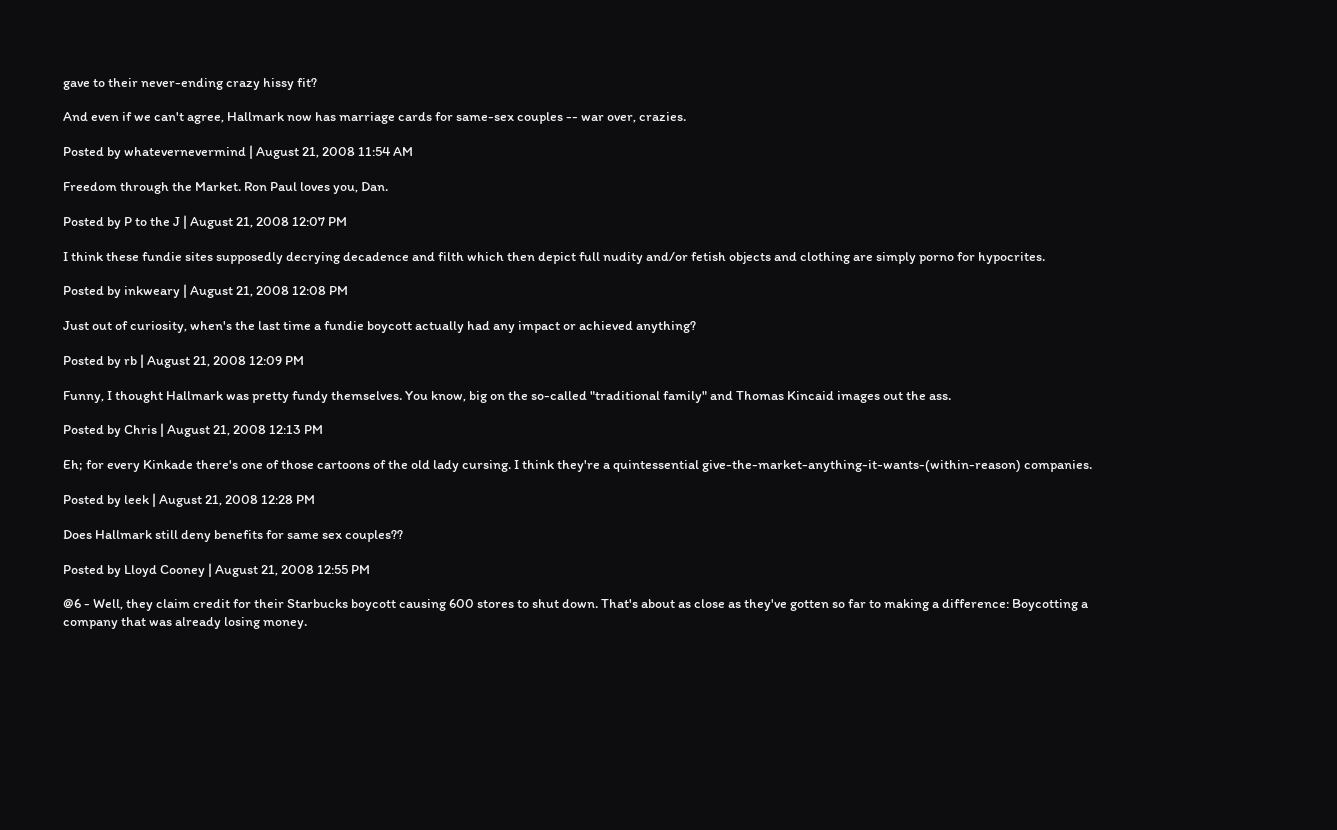gave to their never-ending crazy hissy fit?

And even if we can't agree, Hallmark now has marriage cards for same-sex couples -- war over, crazies.

Posted by whatevernevermind | August 21, 2008 11:54 AM

Freedom through the Market. Ron Paul loves you, Dan.

Posted by P to the J | August 21, 2008 12:07 PM

I think these fundie sites supposedly decrying decadence and filth which then depict full nudity and/or fetish objects and clothing are simply porno for hypocrites.

Posted by inkweary | August 21, 2008 12:08 PM

Just out of curiosity, when's the last time a fundie boycott actually had any impact or achieved anything?

Posted by rb | August 21, 2008 12:09 PM

Funny, I thought Hallmark was pretty fundy themselves. You know, big on the so-called "traditional family" and Thomas Kincaid images out the ass.

Posted by Chris | August 21, 2008 12:13 PM

Eh; for every Kinkade there's one of those cartoons of the old lady cursing. I think they're a quintessential give-the-market-anything-it-wants-(within-reason) companies.

Posted by leek | August 21, 2008 12:28 PM

Does Hallmark still deny benefits for same sex couples??

Posted by Lloyd Cooney | August 21, 2008 12:55 PM

@6 - Well, they claim credit for their Starbucks boycott causing 600 stores to shut down. That's about as close as they've gotten so far to making a difference: Boycotting a company that was already losing money.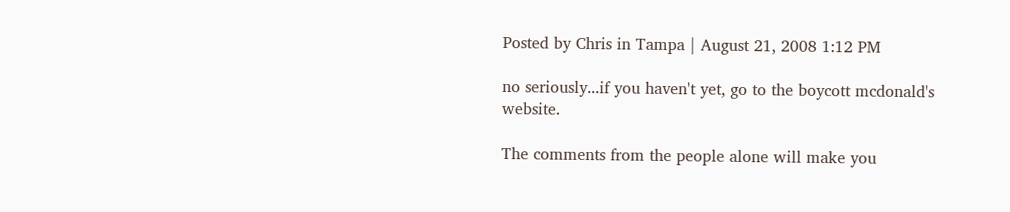Posted by Chris in Tampa | August 21, 2008 1:12 PM

no seriously...if you haven't yet, go to the boycott mcdonald's website.

The comments from the people alone will make you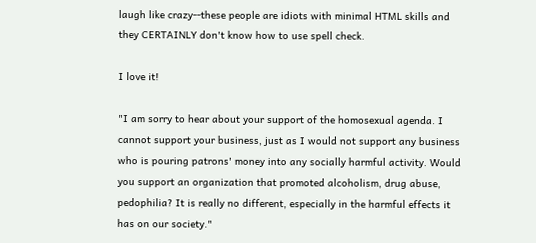laugh like crazy--these people are idiots with minimal HTML skills and they CERTAINLY don't know how to use spell check.

I love it!

"I am sorry to hear about your support of the homosexual agenda. I cannot support your business, just as I would not support any business who is pouring patrons' money into any socially harmful activity. Would you support an organization that promoted alcoholism, drug abuse, pedophilia? It is really no different, especially in the harmful effects it has on our society."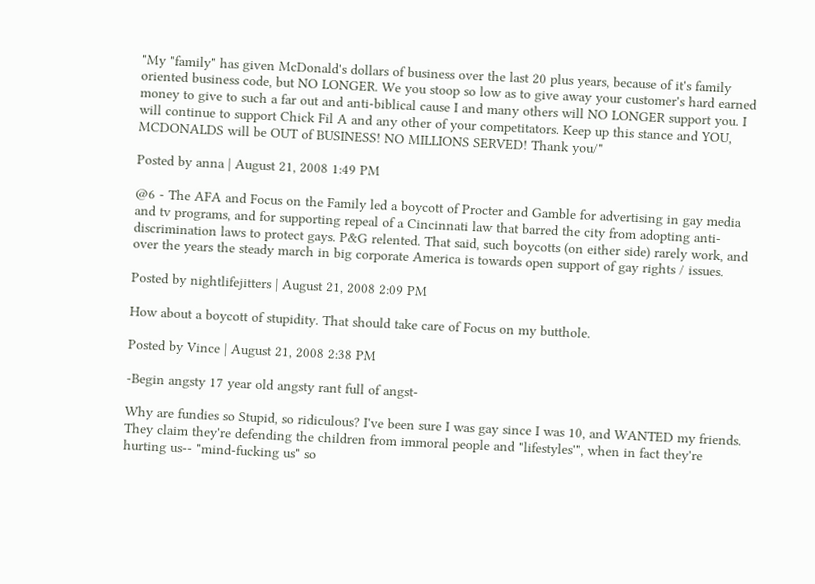"My "family" has given McDonald's dollars of business over the last 20 plus years, because of it's family oriented business code, but NO LONGER. We you stoop so low as to give away your customer's hard earned money to give to such a far out and anti-biblical cause I and many others will NO LONGER support you. I will continue to support Chick Fil A and any other of your competitators. Keep up this stance and YOU, MCDONALDS will be OUT of BUSINESS! NO MILLIONS SERVED! Thank you/"

Posted by anna | August 21, 2008 1:49 PM

@6 - The AFA and Focus on the Family led a boycott of Procter and Gamble for advertising in gay media and tv programs, and for supporting repeal of a Cincinnati law that barred the city from adopting anti-discrimination laws to protect gays. P&G relented. That said, such boycotts (on either side) rarely work, and over the years the steady march in big corporate America is towards open support of gay rights / issues.

Posted by nightlifejitters | August 21, 2008 2:09 PM

How about a boycott of stupidity. That should take care of Focus on my butthole.

Posted by Vince | August 21, 2008 2:38 PM

-Begin angsty 17 year old angsty rant full of angst-

Why are fundies so Stupid, so ridiculous? I've been sure I was gay since I was 10, and WANTED my friends. They claim they're defending the children from immoral people and "lifestyles'", when in fact they're hurting us-- "mind-fucking us" so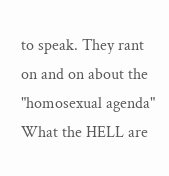to speak. They rant on and on about the "homosexual agenda" What the HELL are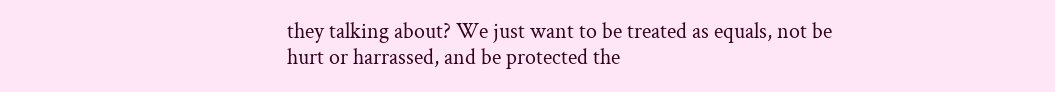they talking about? We just want to be treated as equals, not be hurt or harrassed, and be protected the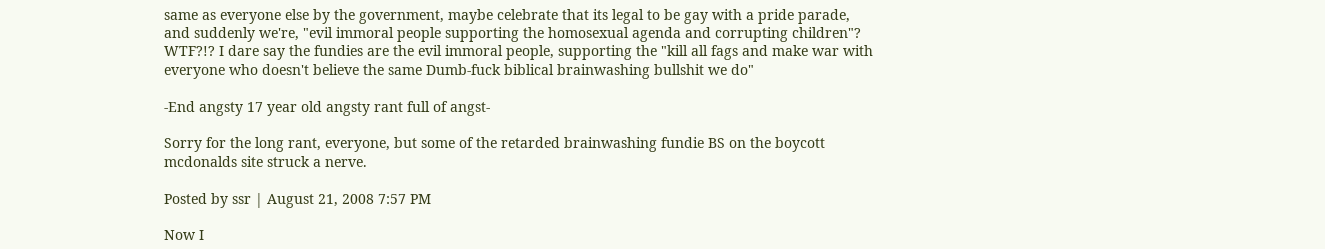same as everyone else by the government, maybe celebrate that its legal to be gay with a pride parade, and suddenly we're, "evil immoral people supporting the homosexual agenda and corrupting children"? WTF?!? I dare say the fundies are the evil immoral people, supporting the "kill all fags and make war with everyone who doesn't believe the same Dumb-fuck biblical brainwashing bullshit we do"

-End angsty 17 year old angsty rant full of angst-

Sorry for the long rant, everyone, but some of the retarded brainwashing fundie BS on the boycott mcdonalds site struck a nerve.

Posted by ssr | August 21, 2008 7:57 PM

Now I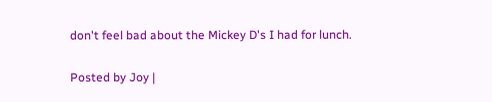don't feel bad about the Mickey D's I had for lunch.

Posted by Joy |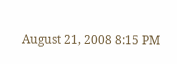August 21, 2008 8:15 PM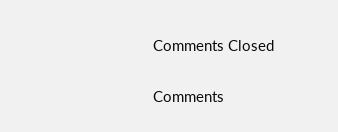Comments Closed

Comments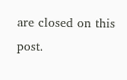are closed on this post.